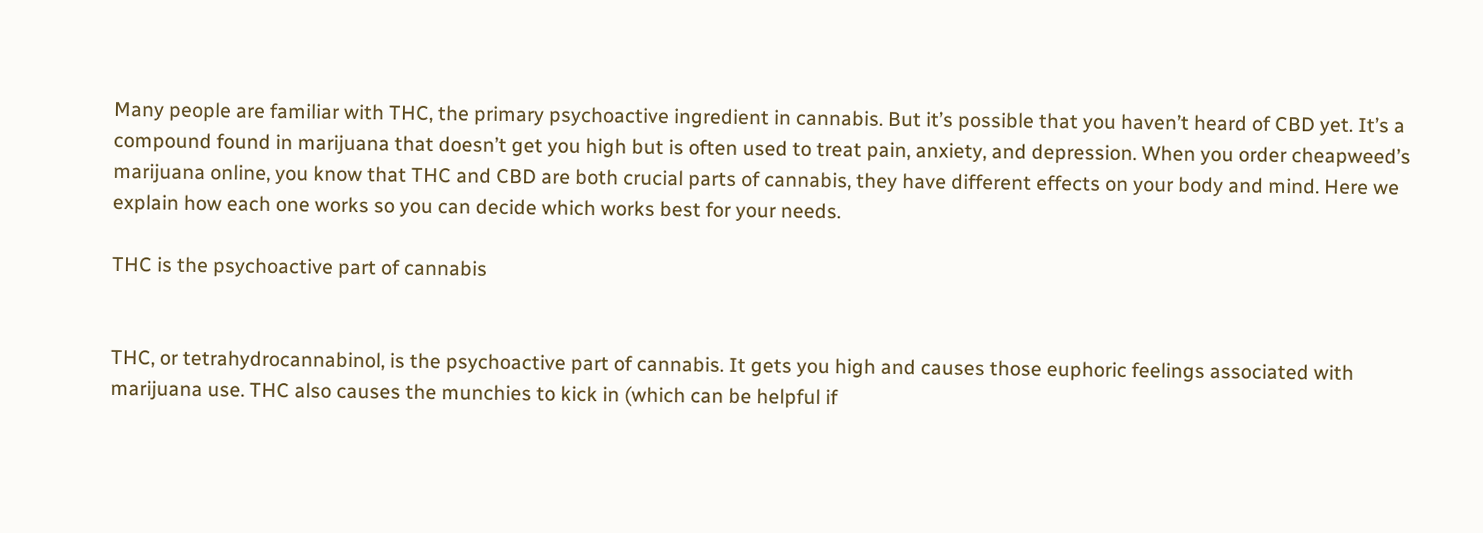Many people are familiar with THC, the primary psychoactive ingredient in cannabis. But it’s possible that you haven’t heard of CBD yet. It’s a compound found in marijuana that doesn’t get you high but is often used to treat pain, anxiety, and depression. When you order cheapweed’s marijuana online, you know that THC and CBD are both crucial parts of cannabis, they have different effects on your body and mind. Here we explain how each one works so you can decide which works best for your needs.

THC is the psychoactive part of cannabis


THC, or tetrahydrocannabinol, is the psychoactive part of cannabis. It gets you high and causes those euphoric feelings associated with marijuana use. THC also causes the munchies to kick in (which can be helpful if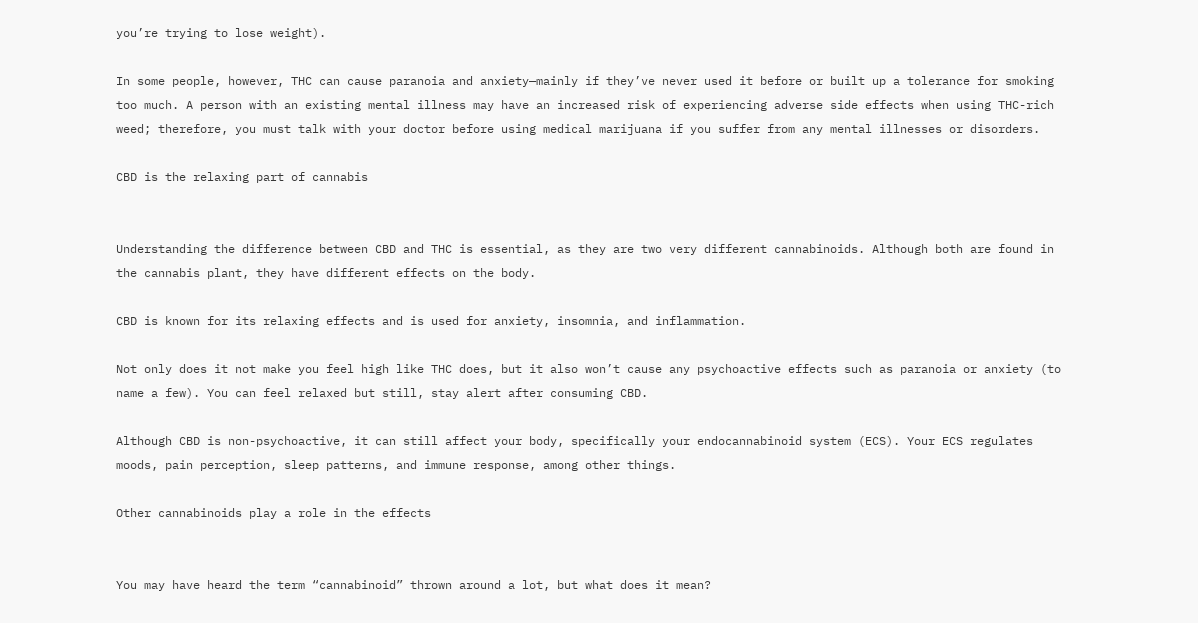you’re trying to lose weight).

In some people, however, THC can cause paranoia and anxiety—mainly if they’ve never used it before or built up a tolerance for smoking too much. A person with an existing mental illness may have an increased risk of experiencing adverse side effects when using THC-rich weed; therefore, you must talk with your doctor before using medical marijuana if you suffer from any mental illnesses or disorders.

CBD is the relaxing part of cannabis


Understanding the difference between CBD and THC is essential, as they are two very different cannabinoids. Although both are found in the cannabis plant, they have different effects on the body.

CBD is known for its relaxing effects and is used for anxiety, insomnia, and inflammation.

Not only does it not make you feel high like THC does, but it also won’t cause any psychoactive effects such as paranoia or anxiety (to name a few). You can feel relaxed but still, stay alert after consuming CBD.

Although CBD is non-psychoactive, it can still affect your body, specifically your endocannabinoid system (ECS). Your ECS regulates moods, pain perception, sleep patterns, and immune response, among other things.

Other cannabinoids play a role in the effects


You may have heard the term “cannabinoid” thrown around a lot, but what does it mean?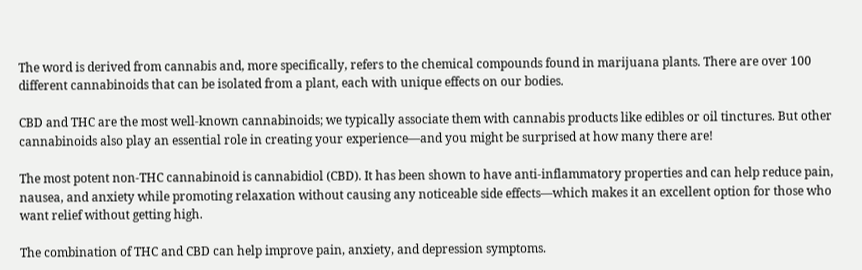The word is derived from cannabis and, more specifically, refers to the chemical compounds found in marijuana plants. There are over 100 different cannabinoids that can be isolated from a plant, each with unique effects on our bodies.

CBD and THC are the most well-known cannabinoids; we typically associate them with cannabis products like edibles or oil tinctures. But other cannabinoids also play an essential role in creating your experience—and you might be surprised at how many there are!

The most potent non-THC cannabinoid is cannabidiol (CBD). It has been shown to have anti-inflammatory properties and can help reduce pain, nausea, and anxiety while promoting relaxation without causing any noticeable side effects—which makes it an excellent option for those who want relief without getting high.

The combination of THC and CBD can help improve pain, anxiety, and depression symptoms.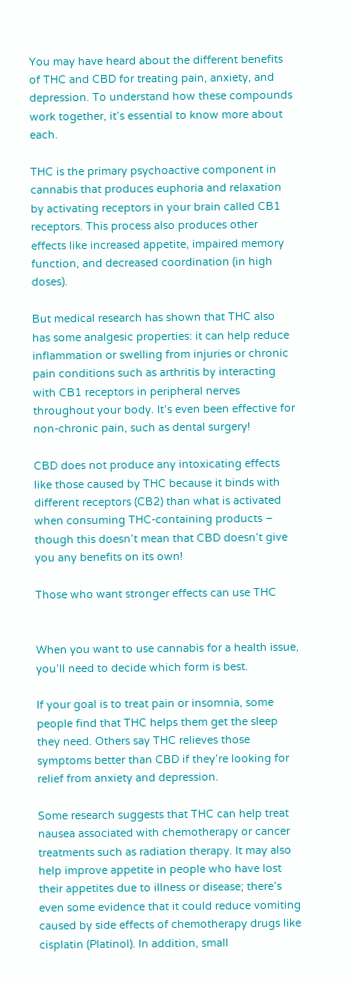You may have heard about the different benefits of THC and CBD for treating pain, anxiety, and depression. To understand how these compounds work together, it’s essential to know more about each.

THC is the primary psychoactive component in cannabis that produces euphoria and relaxation by activating receptors in your brain called CB1 receptors. This process also produces other effects like increased appetite, impaired memory function, and decreased coordination (in high doses).

But medical research has shown that THC also has some analgesic properties: it can help reduce inflammation or swelling from injuries or chronic pain conditions such as arthritis by interacting with CB1 receptors in peripheral nerves throughout your body. It’s even been effective for non-chronic pain, such as dental surgery!

CBD does not produce any intoxicating effects like those caused by THC because it binds with different receptors (CB2) than what is activated when consuming THC-containing products – though this doesn’t mean that CBD doesn’t give you any benefits on its own!

Those who want stronger effects can use THC


When you want to use cannabis for a health issue, you’ll need to decide which form is best.

If your goal is to treat pain or insomnia, some people find that THC helps them get the sleep they need. Others say THC relieves those symptoms better than CBD if they’re looking for relief from anxiety and depression.

Some research suggests that THC can help treat nausea associated with chemotherapy or cancer treatments such as radiation therapy. It may also help improve appetite in people who have lost their appetites due to illness or disease; there’s even some evidence that it could reduce vomiting caused by side effects of chemotherapy drugs like cisplatin (Platinol). In addition, small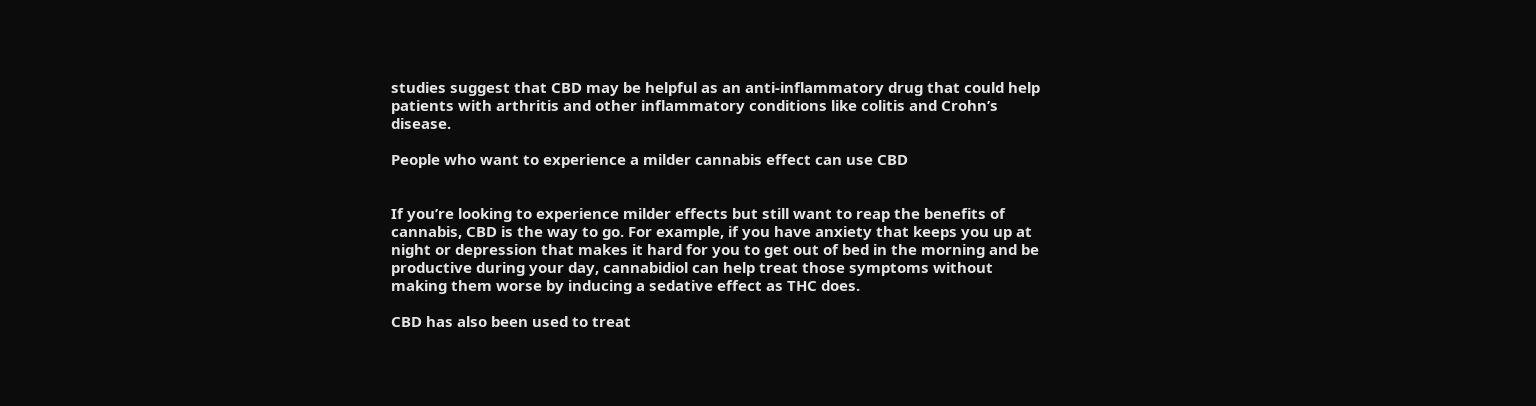studies suggest that CBD may be helpful as an anti-inflammatory drug that could help patients with arthritis and other inflammatory conditions like colitis and Crohn’s disease.

People who want to experience a milder cannabis effect can use CBD


If you’re looking to experience milder effects but still want to reap the benefits of cannabis, CBD is the way to go. For example, if you have anxiety that keeps you up at night or depression that makes it hard for you to get out of bed in the morning and be productive during your day, cannabidiol can help treat those symptoms without making them worse by inducing a sedative effect as THC does.

CBD has also been used to treat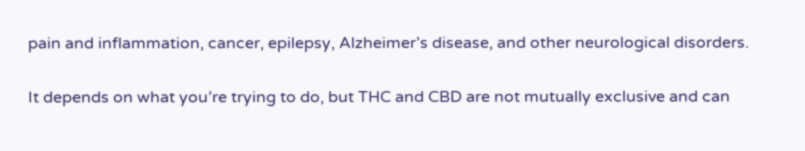pain and inflammation, cancer, epilepsy, Alzheimer’s disease, and other neurological disorders.

It depends on what you’re trying to do, but THC and CBD are not mutually exclusive and can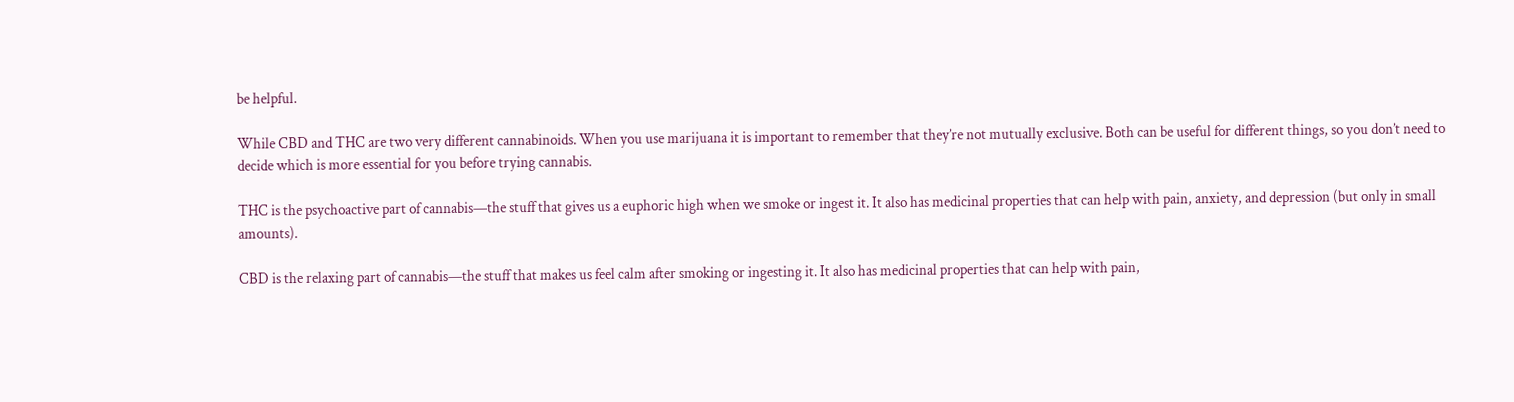be helpful.

While CBD and THC are two very different cannabinoids. When you use marijuana it is important to remember that they’re not mutually exclusive. Both can be useful for different things, so you don’t need to decide which is more essential for you before trying cannabis.

THC is the psychoactive part of cannabis—the stuff that gives us a euphoric high when we smoke or ingest it. It also has medicinal properties that can help with pain, anxiety, and depression (but only in small amounts).

CBD is the relaxing part of cannabis—the stuff that makes us feel calm after smoking or ingesting it. It also has medicinal properties that can help with pain,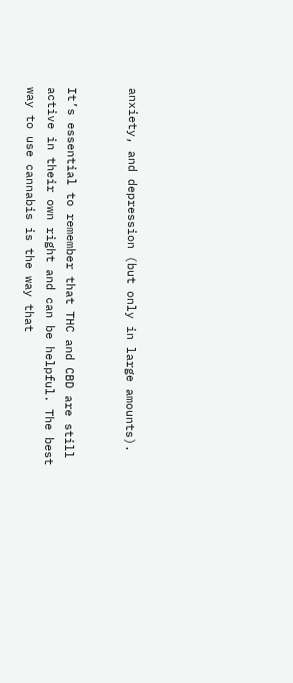anxiety, and depression (but only in large amounts).


It’s essential to remember that THC and CBD are still active in their own right and can be helpful. The best way to use cannabis is the way that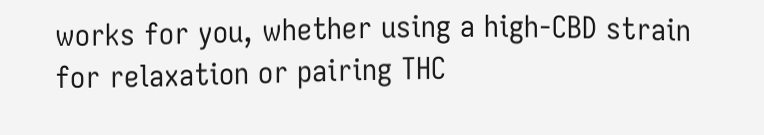works for you, whether using a high-CBD strain for relaxation or pairing THC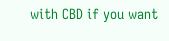with CBD if you want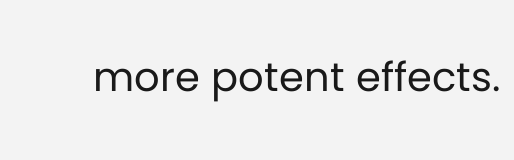more potent effects.